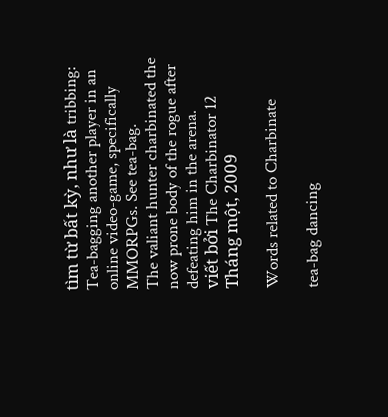tìm từ bất kỳ, như là tribbing:
Tea-bagging another player in an online video-game, specifically MMORPGs. See tea-bag.
The valiant hunter charbinated the now prone body of the rogue after defeating him in the arena.
viết bởi The Charbinator 12 Tháng một, 2009

Words related to Charbinate

tea-bag dancing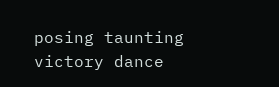posing taunting victory dance